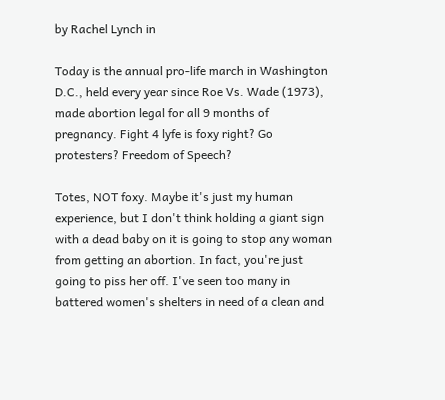by Rachel Lynch in

Today is the annual pro-life march in Washington D.C., held every year since Roe Vs. Wade (1973), made abortion legal for all 9 months of pregnancy. Fight 4 lyfe is foxy right? Go protesters? Freedom of Speech?

Totes, NOT foxy. Maybe it's just my human experience, but I don't think holding a giant sign with a dead baby on it is going to stop any woman from getting an abortion. In fact, you're just going to piss her off. I've seen too many in battered women's shelters in need of a clean and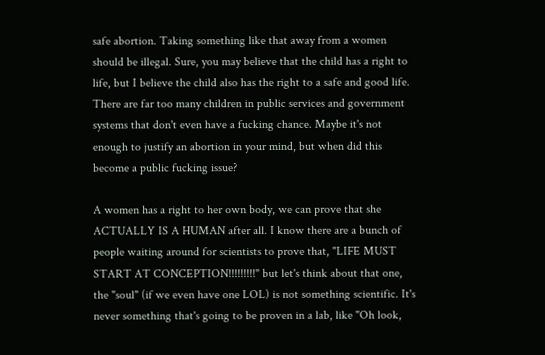safe abortion. Taking something like that away from a women should be illegal. Sure, you may believe that the child has a right to life, but I believe the child also has the right to a safe and good life. There are far too many children in public services and government systems that don't even have a fucking chance. Maybe it's not enough to justify an abortion in your mind, but when did this become a public fucking issue?

A women has a right to her own body, we can prove that she ACTUALLY IS A HUMAN after all. I know there are a bunch of people waiting around for scientists to prove that, "LIFE MUST START AT CONCEPTION!!!!!!!!!" but let's think about that one, the "soul" (if we even have one LOL) is not something scientific. It's never something that's going to be proven in a lab, like "Oh look,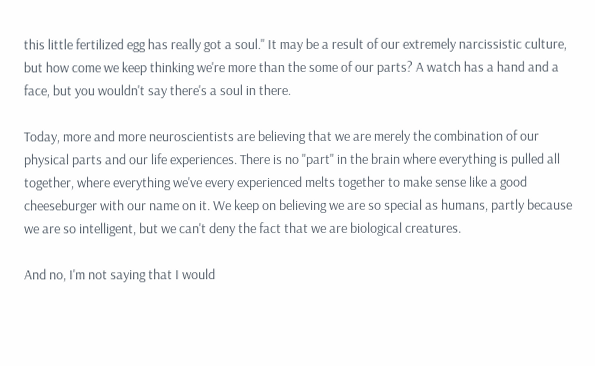this little fertilized egg has really got a soul." It may be a result of our extremely narcissistic culture, but how come we keep thinking we're more than the some of our parts? A watch has a hand and a face, but you wouldn't say there's a soul in there.

Today, more and more neuroscientists are believing that we are merely the combination of our physical parts and our life experiences. There is no "part" in the brain where everything is pulled all together, where everything we've every experienced melts together to make sense like a good cheeseburger with our name on it. We keep on believing we are so special as humans, partly because we are so intelligent, but we can't deny the fact that we are biological creatures.

And no, I'm not saying that I would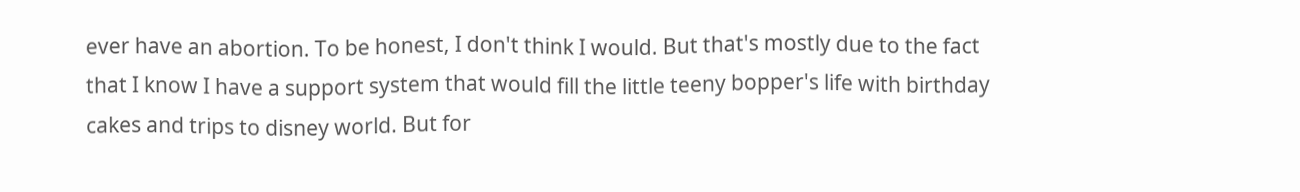ever have an abortion. To be honest, I don't think I would. But that's mostly due to the fact that I know I have a support system that would fill the little teeny bopper's life with birthday cakes and trips to disney world. But for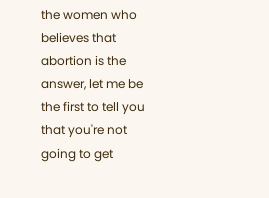the women who believes that abortion is the answer, let me be the first to tell you that you're not going to get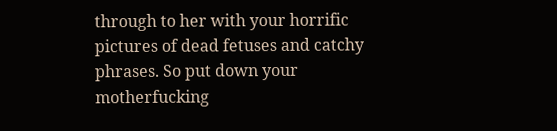through to her with your horrific pictures of dead fetuses and catchy phrases. So put down your motherfucking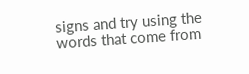signs and try using the words that come from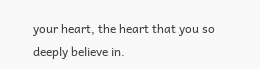your heart, the heart that you so deeply believe in.